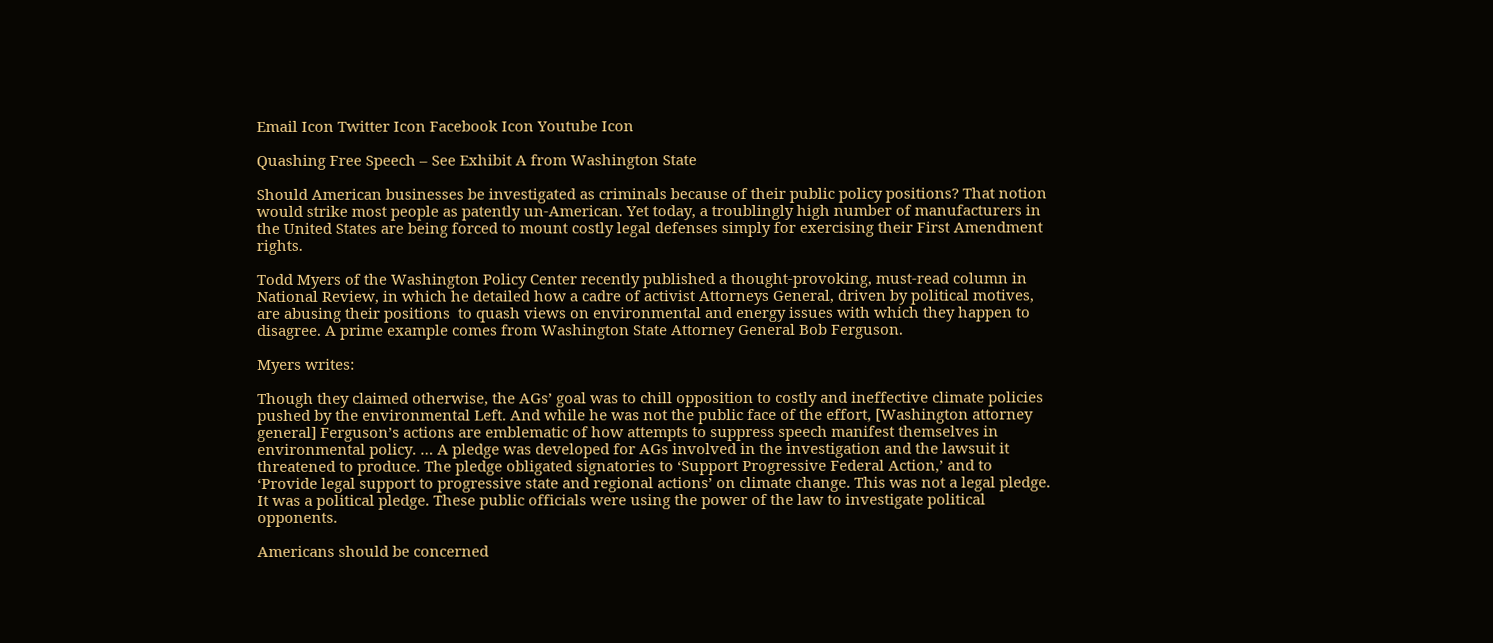Email Icon Twitter Icon Facebook Icon Youtube Icon

Quashing Free Speech – See Exhibit A from Washington State

Should American businesses be investigated as criminals because of their public policy positions? That notion would strike most people as patently un-American. Yet today, a troublingly high number of manufacturers in the United States are being forced to mount costly legal defenses simply for exercising their First Amendment rights.

Todd Myers of the Washington Policy Center recently published a thought-provoking, must-read column in National Review, in which he detailed how a cadre of activist Attorneys General, driven by political motives, are abusing their positions  to quash views on environmental and energy issues with which they happen to disagree. A prime example comes from Washington State Attorney General Bob Ferguson.

Myers writes:

Though they claimed otherwise, the AGs’ goal was to chill opposition to costly and ineffective climate policies pushed by the environmental Left. And while he was not the public face of the effort, [Washington attorney general] Ferguson’s actions are emblematic of how attempts to suppress speech manifest themselves in environmental policy. … A pledge was developed for AGs involved in the investigation and the lawsuit it threatened to produce. The pledge obligated signatories to ‘Support Progressive Federal Action,’ and to ‘Provide legal support to progressive state and regional actions’ on climate change. This was not a legal pledge. It was a political pledge. These public officials were using the power of the law to investigate political opponents.

Americans should be concerned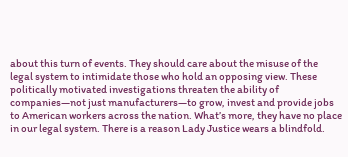about this turn of events. They should care about the misuse of the legal system to intimidate those who hold an opposing view. These politically motivated investigations threaten the ability of companies—not just manufacturers—to grow, invest and provide jobs to American workers across the nation. What’s more, they have no place in our legal system. There is a reason Lady Justice wears a blindfold.